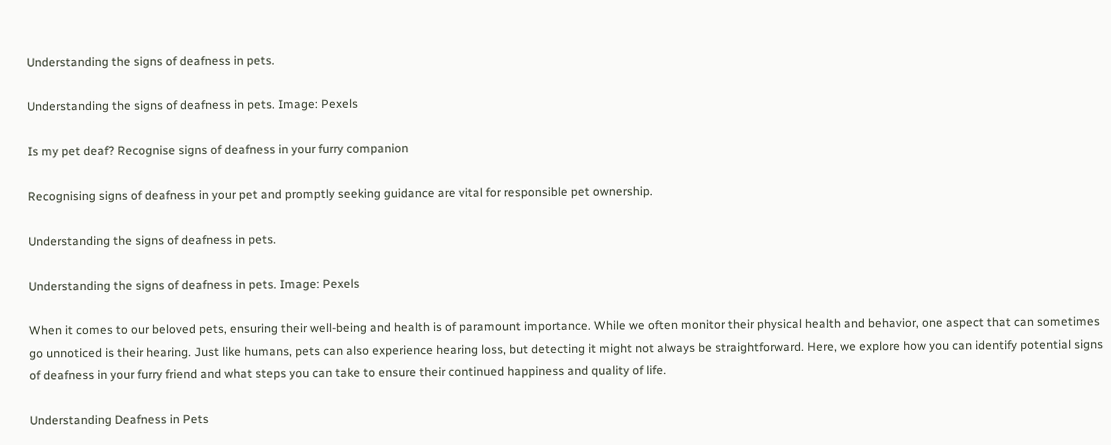Understanding the signs of deafness in pets.

Understanding the signs of deafness in pets. Image: Pexels

Is my pet deaf? Recognise signs of deafness in your furry companion

Recognising signs of deafness in your pet and promptly seeking guidance are vital for responsible pet ownership.

Understanding the signs of deafness in pets.

Understanding the signs of deafness in pets. Image: Pexels

When it comes to our beloved pets, ensuring their well-being and health is of paramount importance. While we often monitor their physical health and behavior, one aspect that can sometimes go unnoticed is their hearing. Just like humans, pets can also experience hearing loss, but detecting it might not always be straightforward. Here, we explore how you can identify potential signs of deafness in your furry friend and what steps you can take to ensure their continued happiness and quality of life.

Understanding Deafness in Pets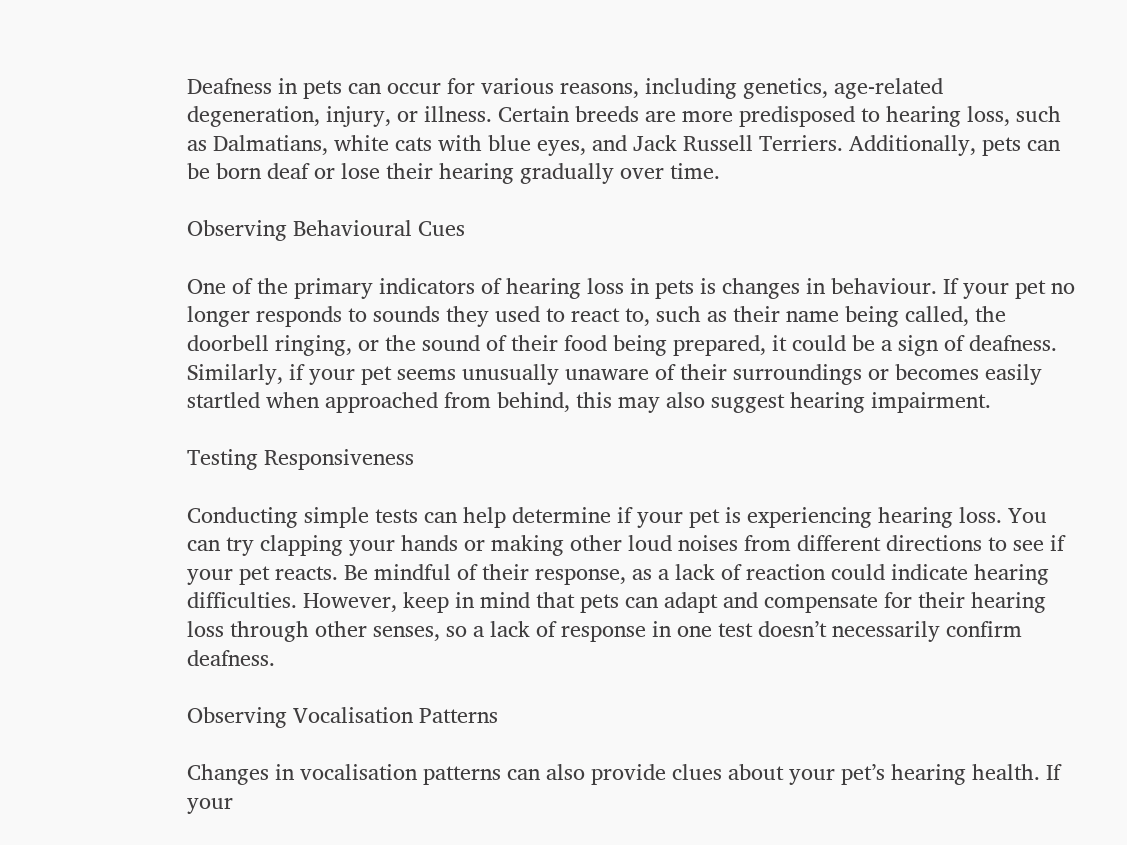Deafness in pets can occur for various reasons, including genetics, age-related degeneration, injury, or illness. Certain breeds are more predisposed to hearing loss, such as Dalmatians, white cats with blue eyes, and Jack Russell Terriers. Additionally, pets can be born deaf or lose their hearing gradually over time.

Observing Behavioural Cues

One of the primary indicators of hearing loss in pets is changes in behaviour. If your pet no longer responds to sounds they used to react to, such as their name being called, the doorbell ringing, or the sound of their food being prepared, it could be a sign of deafness. Similarly, if your pet seems unusually unaware of their surroundings or becomes easily startled when approached from behind, this may also suggest hearing impairment.

Testing Responsiveness

Conducting simple tests can help determine if your pet is experiencing hearing loss. You can try clapping your hands or making other loud noises from different directions to see if your pet reacts. Be mindful of their response, as a lack of reaction could indicate hearing difficulties. However, keep in mind that pets can adapt and compensate for their hearing loss through other senses, so a lack of response in one test doesn’t necessarily confirm deafness.

Observing Vocalisation Patterns

Changes in vocalisation patterns can also provide clues about your pet’s hearing health. If your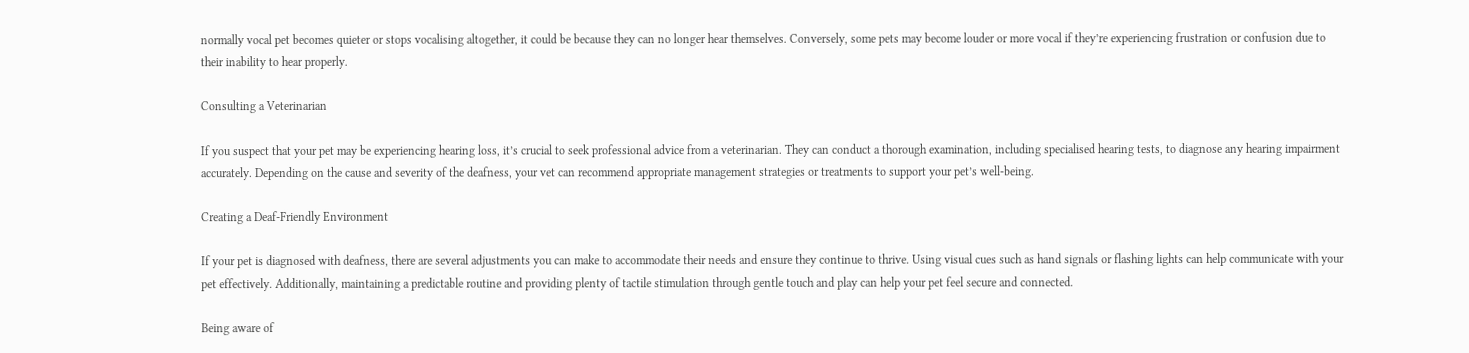normally vocal pet becomes quieter or stops vocalising altogether, it could be because they can no longer hear themselves. Conversely, some pets may become louder or more vocal if they’re experiencing frustration or confusion due to their inability to hear properly.

Consulting a Veterinarian

If you suspect that your pet may be experiencing hearing loss, it’s crucial to seek professional advice from a veterinarian. They can conduct a thorough examination, including specialised hearing tests, to diagnose any hearing impairment accurately. Depending on the cause and severity of the deafness, your vet can recommend appropriate management strategies or treatments to support your pet’s well-being.

Creating a Deaf-Friendly Environment

If your pet is diagnosed with deafness, there are several adjustments you can make to accommodate their needs and ensure they continue to thrive. Using visual cues such as hand signals or flashing lights can help communicate with your pet effectively. Additionally, maintaining a predictable routine and providing plenty of tactile stimulation through gentle touch and play can help your pet feel secure and connected.

Being aware of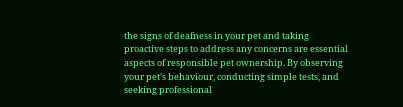the signs of deafness in your pet and taking proactive steps to address any concerns are essential aspects of responsible pet ownership. By observing your pet’s behaviour, conducting simple tests, and seeking professional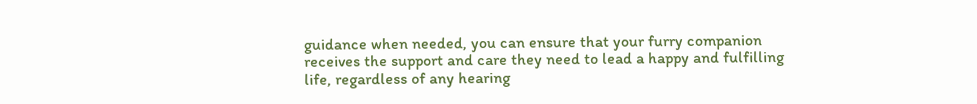guidance when needed, you can ensure that your furry companion receives the support and care they need to lead a happy and fulfilling life, regardless of any hearing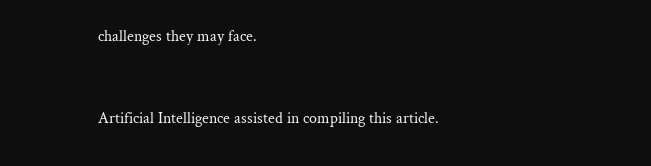challenges they may face.


Artificial Intelligence assisted in compiling this article.